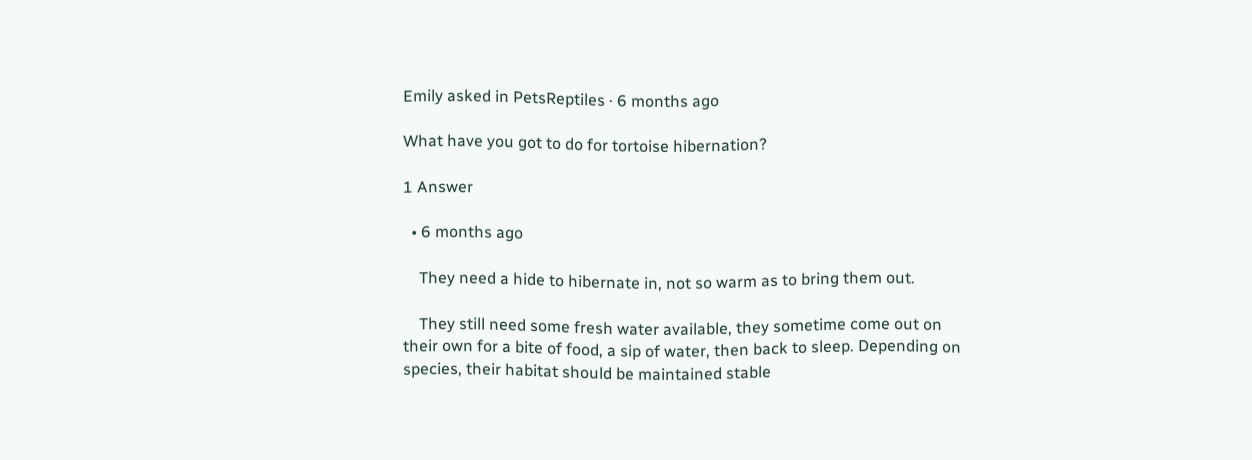Emily asked in PetsReptiles · 6 months ago

What have you got to do for tortoise hibernation?

1 Answer

  • 6 months ago

    They need a hide to hibernate in, not so warm as to bring them out.

    They still need some fresh water available, they sometime come out on their own for a bite of food, a sip of water, then back to sleep. Depending on species, their habitat should be maintained stable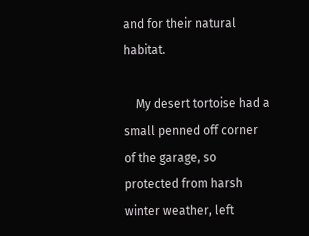and for their natural habitat.

    My desert tortoise had a small penned off corner of the garage, so protected from harsh winter weather, left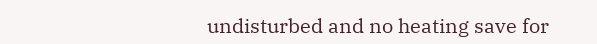undisturbed and no heating save for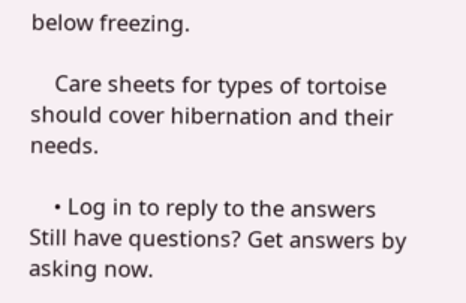below freezing.

    Care sheets for types of tortoise should cover hibernation and their needs.

    • Log in to reply to the answers
Still have questions? Get answers by asking now.